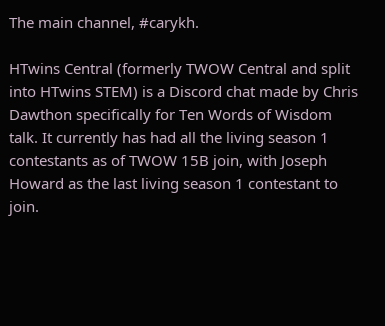The main channel, #carykh.

HTwins Central (formerly TWOW Central and split into HTwins STEM) is a Discord chat made by Chris Dawthon specifically for Ten Words of Wisdom talk. It currently has had all the living season 1 contestants as of TWOW 15B join, with Joseph Howard as the last living season 1 contestant to join.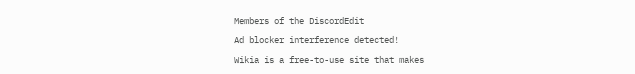Members of the DiscordEdit

Ad blocker interference detected!

Wikia is a free-to-use site that makes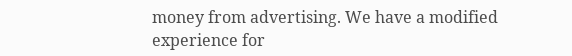money from advertising. We have a modified experience for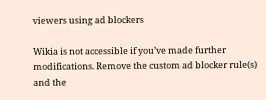viewers using ad blockers

Wikia is not accessible if you’ve made further modifications. Remove the custom ad blocker rule(s) and the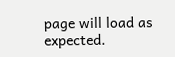page will load as expected.